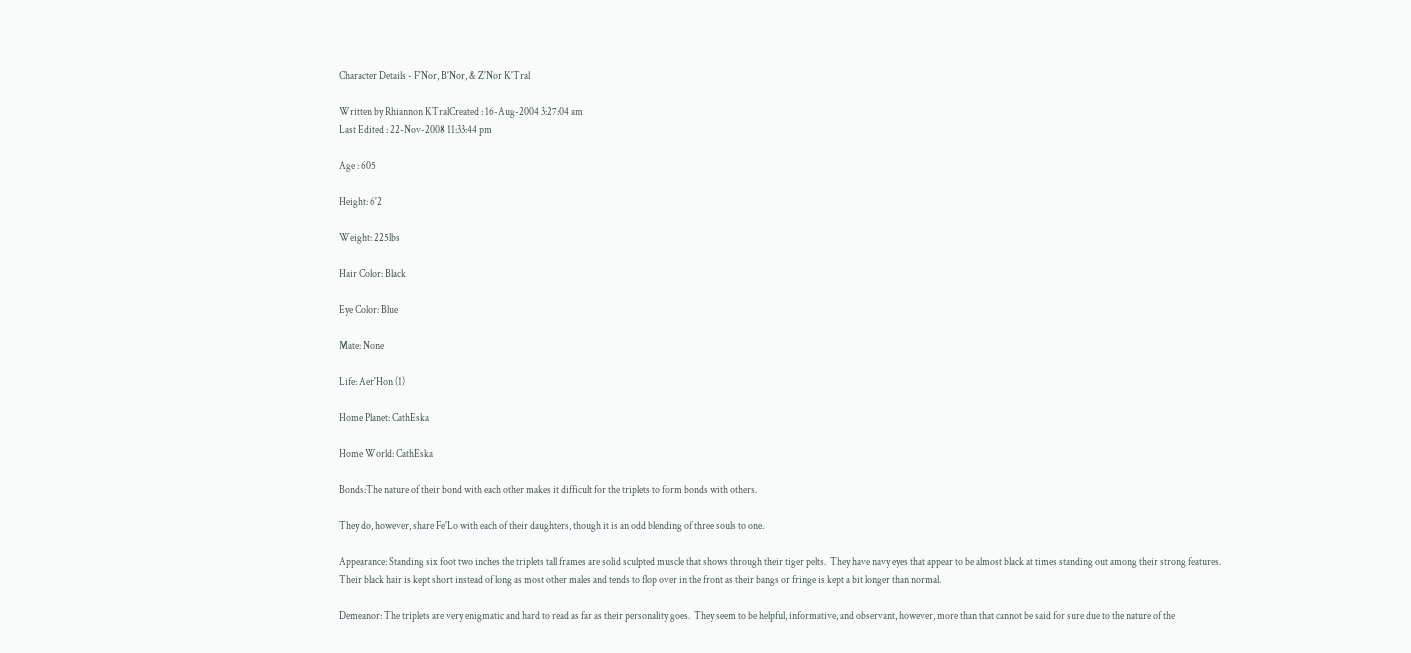Character Details - F'Nor, B'Nor, & Z'Nor K'Tral

Written by Rhiannon KTralCreated : 16-Aug-2004 3:27:04 am
Last Edited : 22-Nov-2008 11:33:44 pm

Age : 605

Height: 6'2

Weight: 225lbs

Hair Color: Black

Eye Color: Blue

Mate: None

Life: Aer'Hon (1)

Home Planet: CathEska

Home World: CathEska

Bonds:The nature of their bond with each other makes it difficult for the triplets to form bonds with others.

They do, however, share Fe'Lo with each of their daughters, though it is an odd blending of three souls to one.

Appearance: Standing six foot two inches the triplets tall frames are solid sculpted muscle that shows through their tiger pelts.  They have navy eyes that appear to be almost black at times standing out among their strong features.  Their black hair is kept short instead of long as most other males and tends to flop over in the front as their bangs or fringe is kept a bit longer than normal.

Demeanor: The triplets are very enigmatic and hard to read as far as their personality goes.  They seem to be helpful, informative, and observant, however, more than that cannot be said for sure due to the nature of the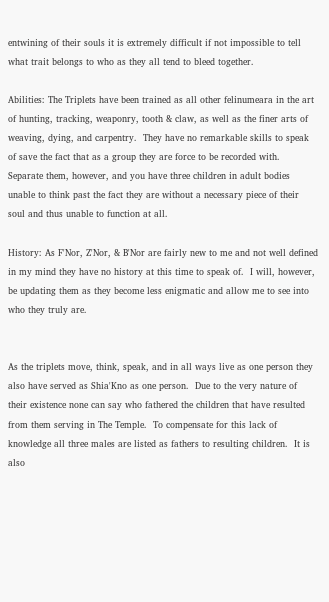entwining of their souls it is extremely difficult if not impossible to tell what trait belongs to who as they all tend to bleed together.

Abilities: The Triplets have been trained as all other felinumeara in the art of hunting, tracking, weaponry, tooth & claw, as well as the finer arts of weaving, dying, and carpentry.  They have no remarkable skills to speak of save the fact that as a group they are force to be recorded with.  Separate them, however, and you have three children in adult bodies unable to think past the fact they are without a necessary piece of their soul and thus unable to function at all.

History: As F'Nor, Z'Nor, & B'Nor are fairly new to me and not well defined in my mind they have no history at this time to speak of.  I will, however, be updating them as they become less enigmatic and allow me to see into who they truly are.


As the triplets move, think, speak, and in all ways live as one person they also have served as Shia'Kno as one person.  Due to the very nature of their existence none can say who fathered the children that have resulted from them serving in The Temple.  To compensate for this lack of knowledge all three males are listed as fathers to resulting children.  It is also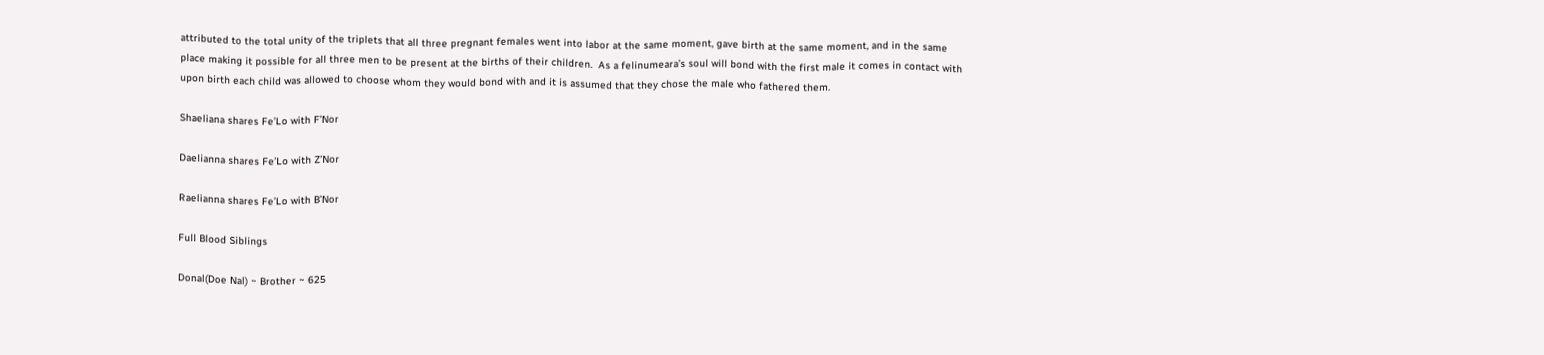attributed to the total unity of the triplets that all three pregnant females went into labor at the same moment, gave birth at the same moment, and in the same place making it possible for all three men to be present at the births of their children.  As a felinumeara’s soul will bond with the first male it comes in contact with upon birth each child was allowed to choose whom they would bond with and it is assumed that they chose the male who fathered them.

Shaeliana shares Fe’Lo with F’Nor

Daelianna shares Fe’Lo with Z’Nor

Raelianna shares Fe’Lo with B’Nor

Full Blood Siblings

Donal(Doe Nal) ~ Brother ~ 625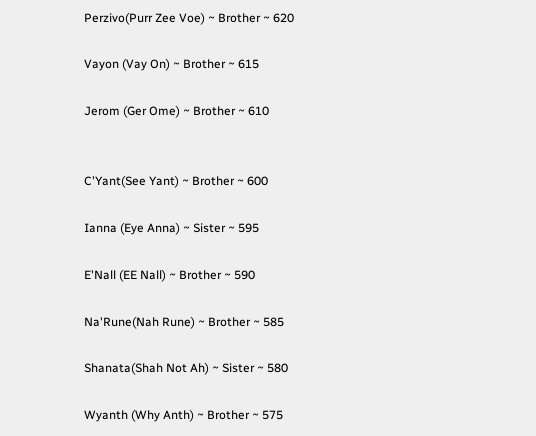Perzivo(Purr Zee Voe) ~ Brother ~ 620

Vayon (Vay On) ~ Brother ~ 615

Jerom (Ger Ome) ~ Brother ~ 610


C'Yant(See Yant) ~ Brother ~ 600

Ianna (Eye Anna) ~ Sister ~ 595

E'Nall (EE Nall) ~ Brother ~ 590

Na'Rune(Nah Rune) ~ Brother ~ 585

Shanata(Shah Not Ah) ~ Sister ~ 580

Wyanth (Why Anth) ~ Brother ~ 575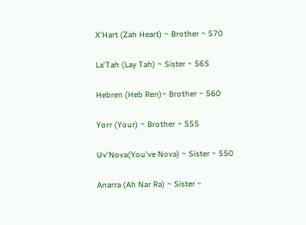X'Hart (Zah Heart) ~ Brother ~ 570

La'Tah (Lay Tah) ~ Sister ~ 565

Hebren (Heb Ren)~ Brother ~ 560

Yorr (Your) ~ Brother ~ 555

Uv'Nova(You've Nova) ~ Sister ~ 550

Anarra (Ah Nar Ra) ~ Sister ~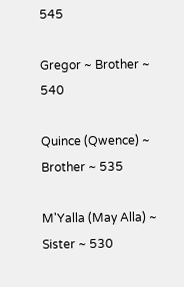545

Gregor ~ Brother ~ 540

Quince (Qwence) ~ Brother ~ 535

M'Yalla (May Alla) ~ Sister ~ 530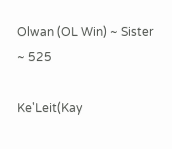Olwan (OL Win) ~ Sister ~ 525

Ke'Leit(Kay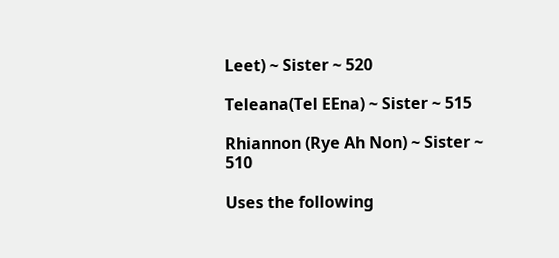Leet) ~ Sister ~ 520

Teleana(Tel EEna) ~ Sister ~ 515

Rhiannon (Rye Ah Non) ~ Sister ~ 510

Uses the following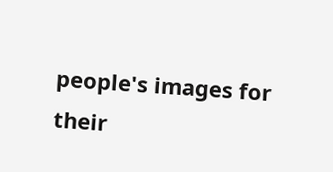people's images for their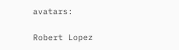avatars:

Robert Lopez